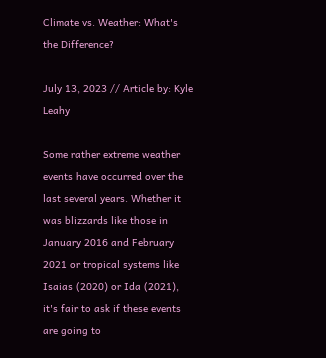Climate vs. Weather: What's the Difference?

July 13, 2023 // Article by: Kyle Leahy

Some rather extreme weather events have occurred over the last several years. Whether it was blizzards like those in January 2016 and February 2021 or tropical systems like Isaias (2020) or Ida (2021), it's fair to ask if these events are going to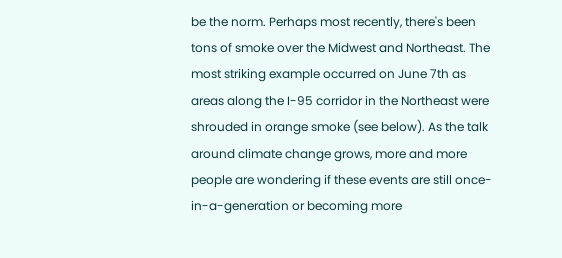be the norm. Perhaps most recently, there's been tons of smoke over the Midwest and Northeast. The most striking example occurred on June 7th as areas along the I-95 corridor in the Northeast were shrouded in orange smoke (see below). As the talk around climate change grows, more and more people are wondering if these events are still once-in-a-generation or becoming more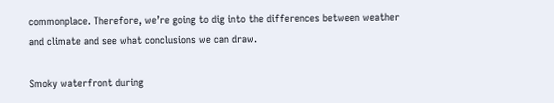commonplace. Therefore, we’re going to dig into the differences between weather and climate and see what conclusions we can draw.

Smoky waterfront during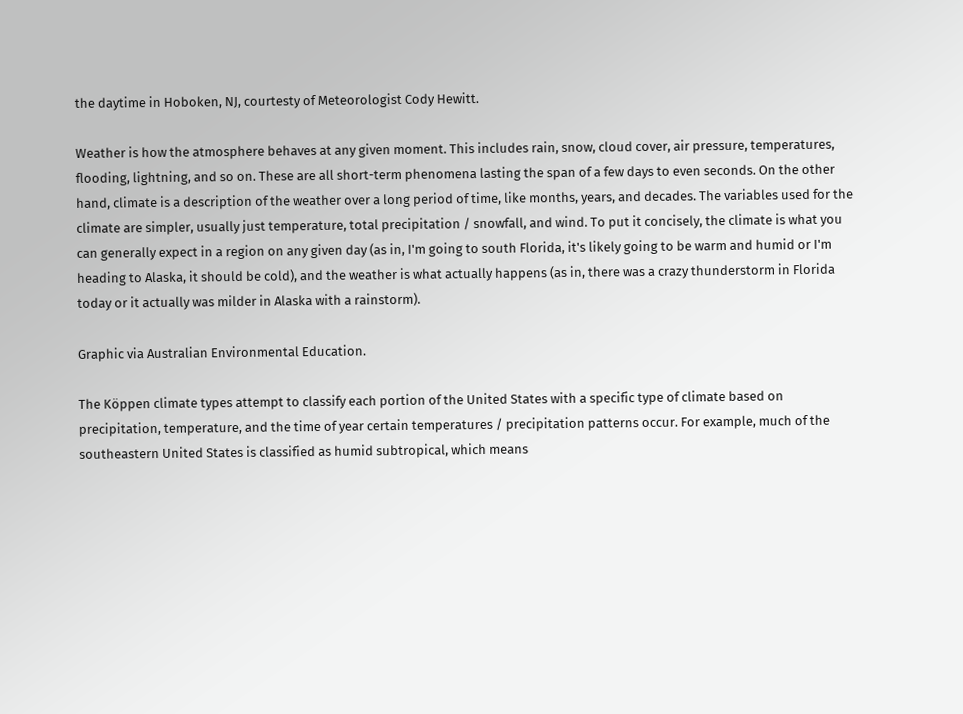the daytime in Hoboken, NJ, courtesty of Meteorologist Cody Hewitt.

Weather is how the atmosphere behaves at any given moment. This includes rain, snow, cloud cover, air pressure, temperatures, flooding, lightning, and so on. These are all short-term phenomena lasting the span of a few days to even seconds. On the other hand, climate is a description of the weather over a long period of time, like months, years, and decades. The variables used for the climate are simpler, usually just temperature, total precipitation / snowfall, and wind. To put it concisely, the climate is what you can generally expect in a region on any given day (as in, I'm going to south Florida, it's likely going to be warm and humid or I'm heading to Alaska, it should be cold), and the weather is what actually happens (as in, there was a crazy thunderstorm in Florida today or it actually was milder in Alaska with a rainstorm).

Graphic via Australian Environmental Education.

The Köppen climate types attempt to classify each portion of the United States with a specific type of climate based on precipitation, temperature, and the time of year certain temperatures / precipitation patterns occur. For example, much of the southeastern United States is classified as humid subtropical, which means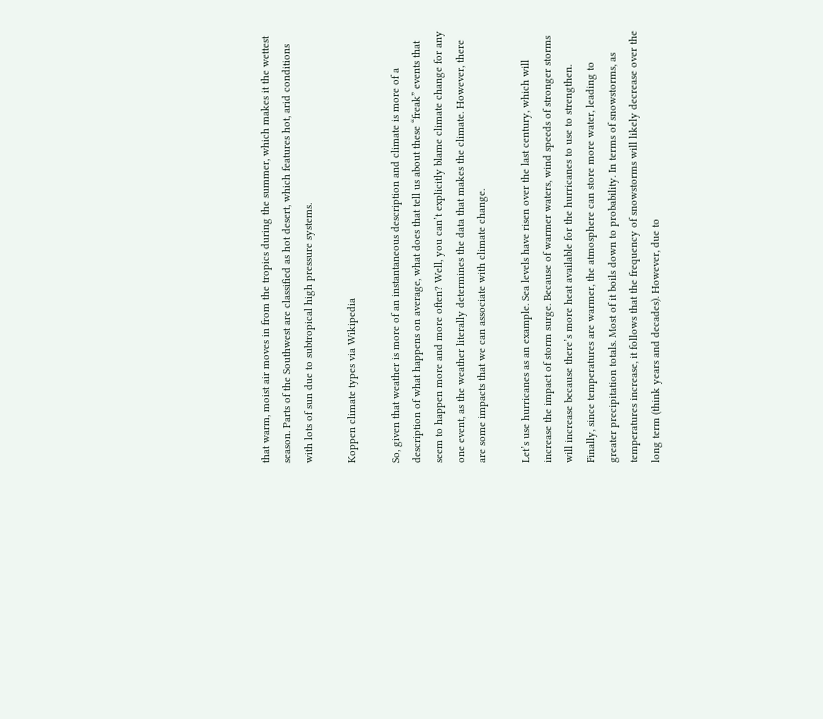that warm, moist air moves in from the tropics during the summer, which makes it the wettest season. Parts of the Southwest are classified as hot desert, which features hot, arid conditions with lots of sun due to subtropical high pressure systems.

Koppen climate types via Wikipedia

So, given that weather is more of an instantaneous description and climate is more of a description of what happens on average, what does that tell us about these “freak” events that seem to happen more and more often? Well, you can’t explicitly blame climate change for any one event, as the weather literally determines the data that makes the climate. However, there are some impacts that we can associate with climate change.

Let’s use hurricanes as an example. Sea levels have risen over the last century, which will increase the impact of storm surge. Because of warmer waters, wind speeds of stronger storms will increase because there’s more heat available for the hurricanes to use to strengthen. Finally, since temperatures are warmer, the atmosphere can store more water, leading to greater precipitation totals. Most of it boils down to probability. In terms of snowstorms, as temperatures increase, it follows that the frequency of snowstorms will likely decrease over the long term (think years and decades). However, due to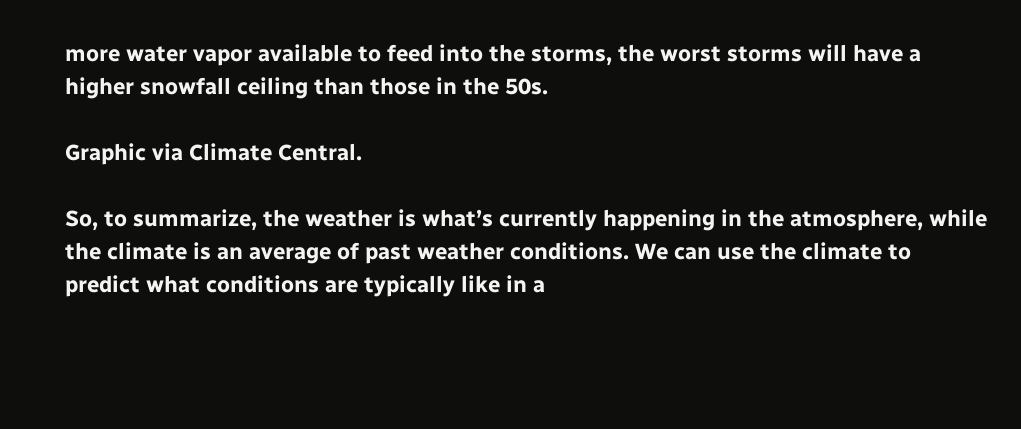more water vapor available to feed into the storms, the worst storms will have a higher snowfall ceiling than those in the 50s.

Graphic via Climate Central.

So, to summarize, the weather is what’s currently happening in the atmosphere, while the climate is an average of past weather conditions. We can use the climate to predict what conditions are typically like in a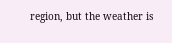region, but the weather is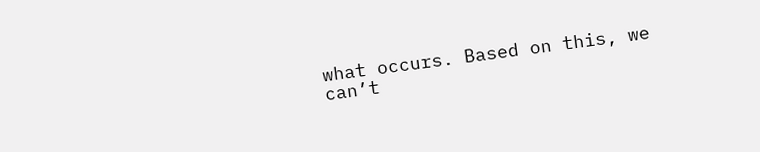what occurs. Based on this, we can’t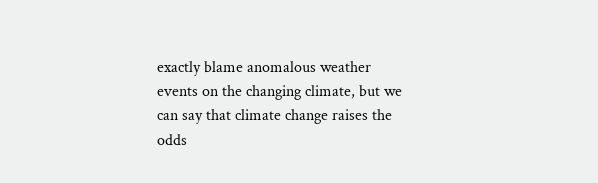exactly blame anomalous weather events on the changing climate, but we can say that climate change raises the odds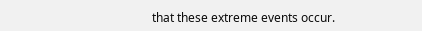that these extreme events occur.